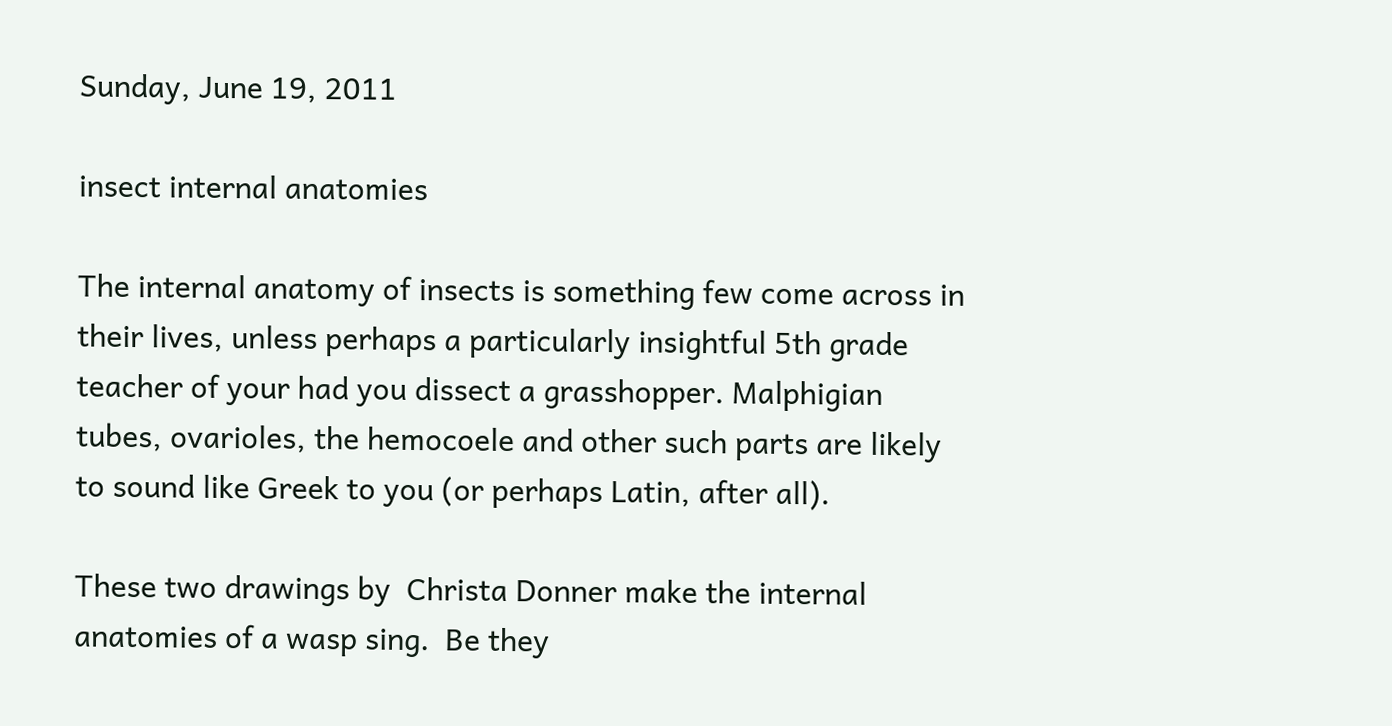Sunday, June 19, 2011

insect internal anatomies

The internal anatomy of insects is something few come across in their lives, unless perhaps a particularly insightful 5th grade teacher of your had you dissect a grasshopper. Malphigian tubes, ovarioles, the hemocoele and other such parts are likely to sound like Greek to you (or perhaps Latin, after all).

These two drawings by  Christa Donner make the internal anatomies of a wasp sing.  Be they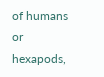of humans or hexapods,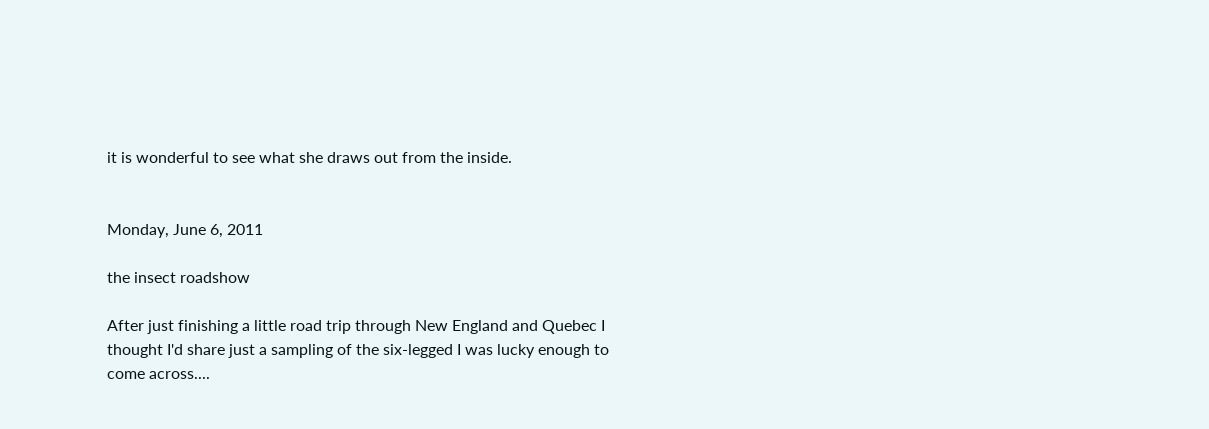it is wonderful to see what she draws out from the inside.


Monday, June 6, 2011

the insect roadshow

After just finishing a little road trip through New England and Quebec I thought I'd share just a sampling of the six-legged I was lucky enough to come across....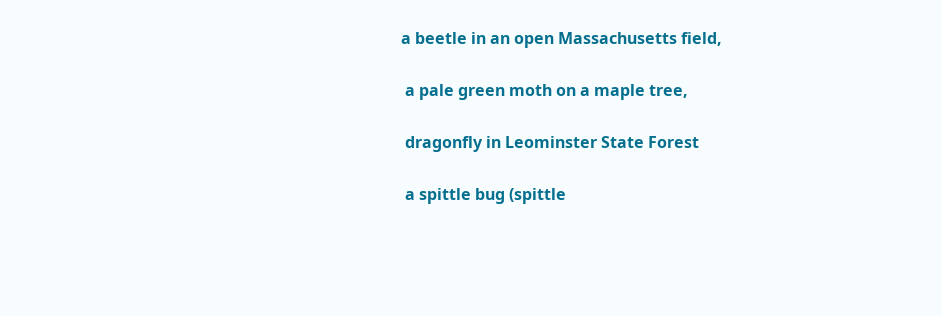a beetle in an open Massachusetts field,

 a pale green moth on a maple tree,

 dragonfly in Leominster State Forest

 a spittle bug (spittle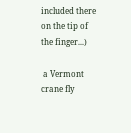included there on the tip of the finger...)

 a Vermont crane fly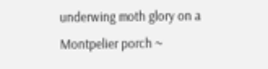underwing moth glory on a Montpelier porch ~